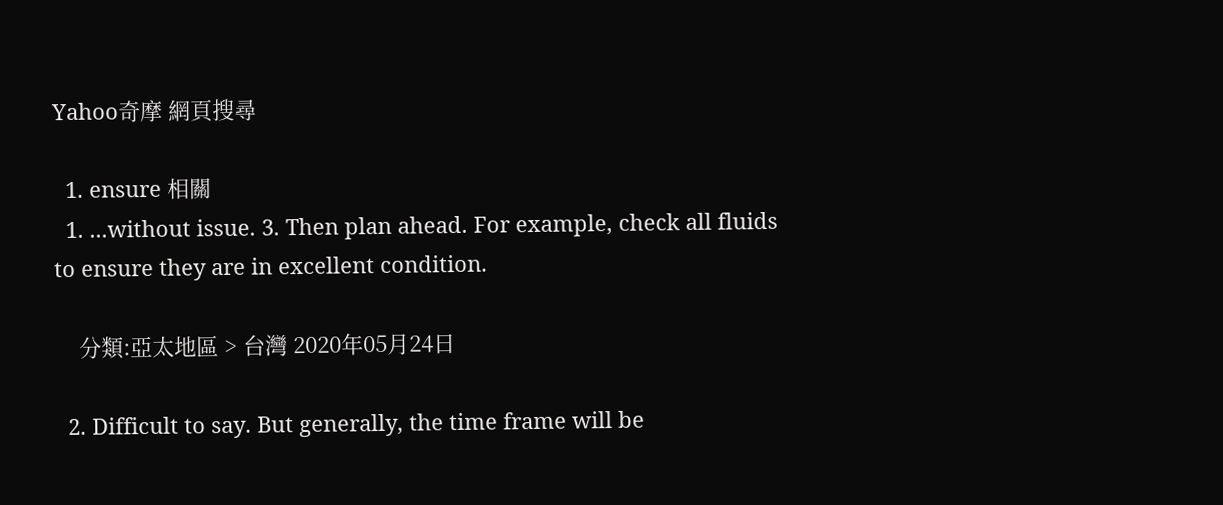Yahoo奇摩 網頁搜尋

  1. ensure 相關
  1. ...without issue. 3. Then plan ahead. For example, check all fluids to ensure they are in excellent condition.

    分類:亞太地區 > 台灣 2020年05月24日

  2. Difficult to say. But generally, the time frame will be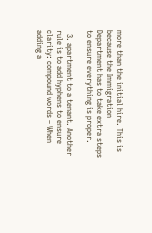more than the initial hire. This is because the Immigration Department has to take extra steps to ensure everything is proper.

  3. apartment to a tenant. Another rule is to add hyphens to ensure clarity: compound words – When adding a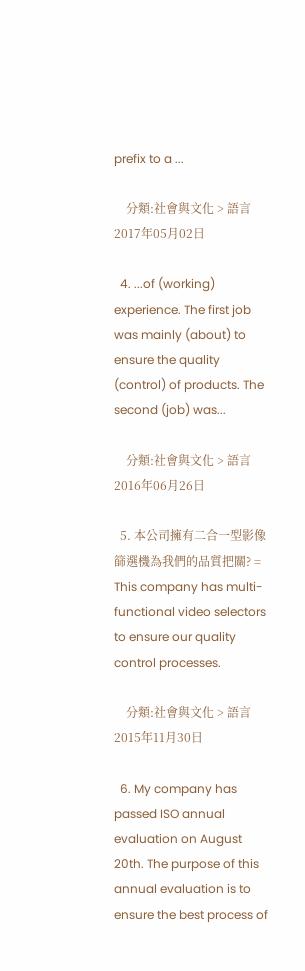prefix to a ...

    分類:社會與文化 > 語言 2017年05月02日

  4. ...of (working) experience. The first job was mainly (about) to ensure the quality (control) of products. The second (job) was...

    分類:社會與文化 > 語言 2016年06月26日

  5. 本公司擁有二合一型影像篩選機為我們的品質把關? = This company has multi-functional video selectors to ensure our quality control processes.

    分類:社會與文化 > 語言 2015年11月30日

  6. My company has passed ISO annual evaluation on August 20th. The purpose of this annual evaluation is to ensure the best process of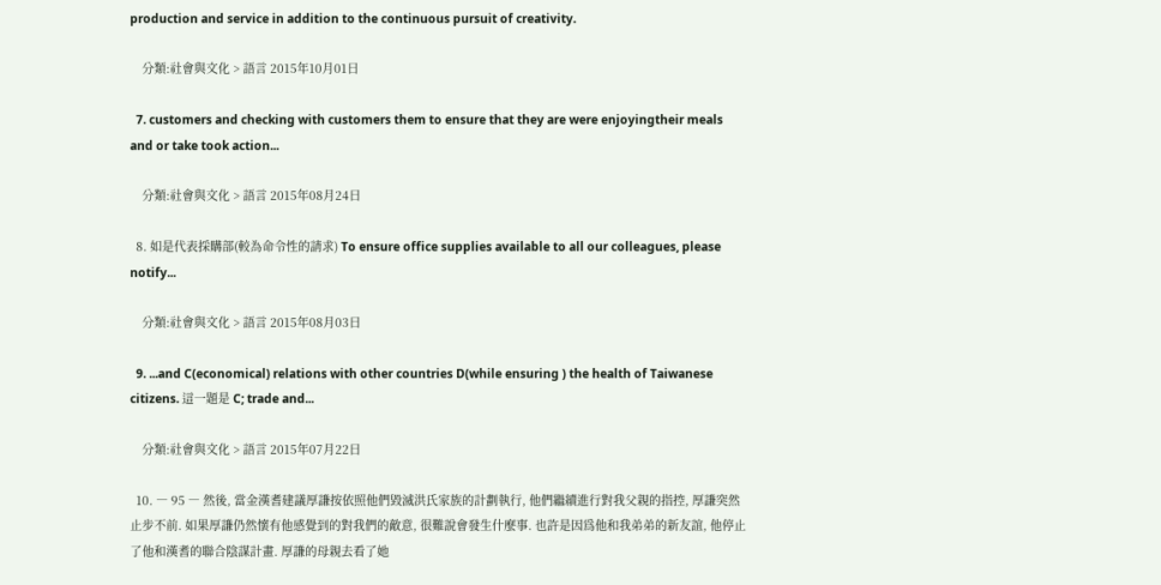production and service in addition to the continuous pursuit of creativity.

    分類:社會與文化 > 語言 2015年10月01日

  7. customers and checking with customers them to ensure that they are were enjoyingtheir meals and or take took action...

    分類:社會與文化 > 語言 2015年08月24日

  8. 如是代表採購部(較為命令性的請求) To ensure office supplies available to all our colleagues, please notify...

    分類:社會與文化 > 語言 2015年08月03日

  9. ...and C(economical) relations with other countries D(while ensuring ) the health of Taiwanese citizens. 這一題是 C; trade and...

    分類:社會與文化 > 語言 2015年07月22日

  10. ― 95 ― 然後, 當金漢耆建議厚謙按依照他們毀滅洪氏家族的計劃執行, 他們繼續進行對我父親的指控, 厚謙突然止步不前. 如果厚謙仍然懷有他感覺到的對我們的敵意, 很難說會發生什麼事. 也許是因爲他和我弟弟的新友誼, 他停止了他和漢耆的聯合陰謀計畫. 厚謙的母親去看了她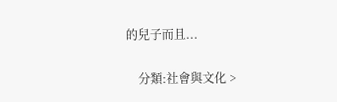的兒子而且...

    分類:社會與文化 >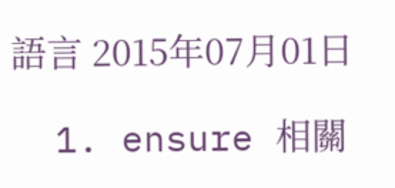語言 2015年07月01日

  1. ensure 相關